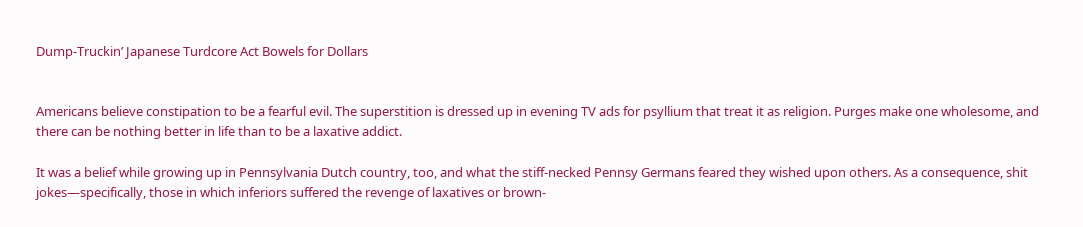Dump-Truckin’ Japanese Turdcore Act Bowels for Dollars


Americans believe constipation to be a fearful evil. The superstition is dressed up in evening TV ads for psyllium that treat it as religion. Purges make one wholesome, and there can be nothing better in life than to be a laxative addict.

It was a belief while growing up in Pennsylvania Dutch country, too, and what the stiff-necked Pennsy Germans feared they wished upon others. As a consequence, shit jokes—specifically, those in which inferiors suffered the revenge of laxatives or brown-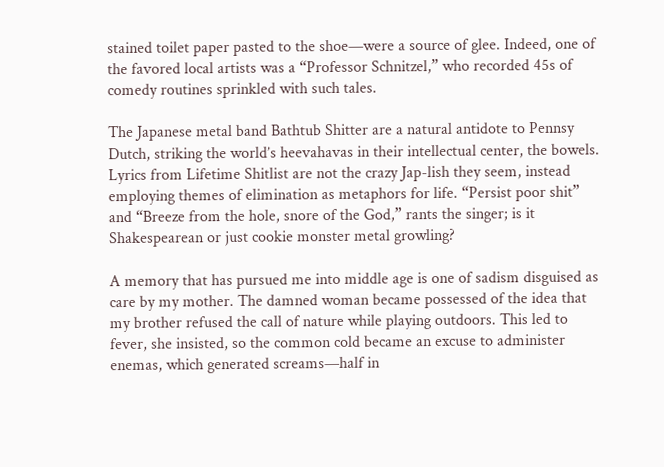stained toilet paper pasted to the shoe—were a source of glee. Indeed, one of the favored local artists was a “Professor Schnitzel,” who recorded 45s of comedy routines sprinkled with such tales.

The Japanese metal band Bathtub Shitter are a natural antidote to Pennsy Dutch, striking the world’s heevahavas in their intellectual center, the bowels. Lyrics from Lifetime Shitlist are not the crazy Jap-lish they seem, instead employing themes of elimination as metaphors for life. “Persist poor shit” and “Breeze from the hole, snore of the God,” rants the singer; is it Shakespearean or just cookie monster metal growling?

A memory that has pursued me into middle age is one of sadism disguised as care by my mother. The damned woman became possessed of the idea that my brother refused the call of nature while playing outdoors. This led to fever, she insisted, so the common cold became an excuse to administer enemas, which generated screams—half in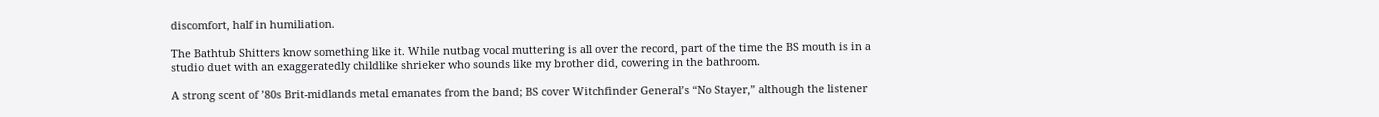discomfort, half in humiliation.

The Bathtub Shitters know something like it. While nutbag vocal muttering is all over the record, part of the time the BS mouth is in a studio duet with an exaggeratedly childlike shrieker who sounds like my brother did, cowering in the bathroom.

A strong scent of ’80s Brit-midlands metal emanates from the band; BS cover Witchfinder General’s “No Stayer,” although the listener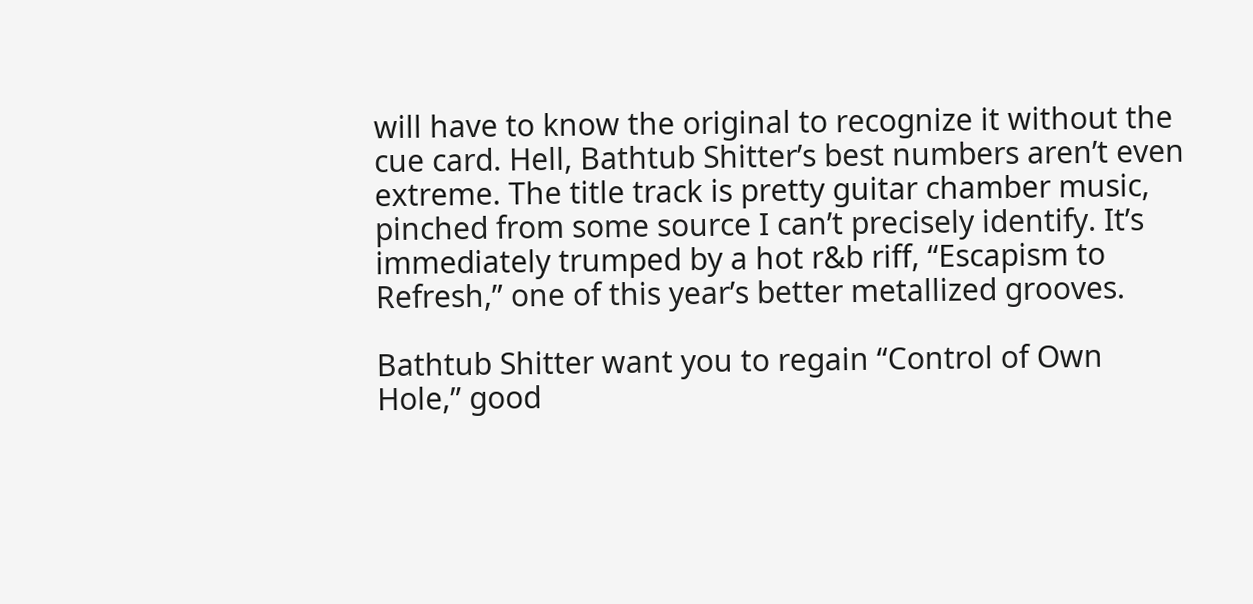will have to know the original to recognize it without the cue card. Hell, Bathtub Shitter’s best numbers aren’t even extreme. The title track is pretty guitar chamber music, pinched from some source I can’t precisely identify. It’s immediately trumped by a hot r&b riff, “Escapism to Refresh,” one of this year’s better metallized grooves.

Bathtub Shitter want you to regain “Control of Own Hole,” good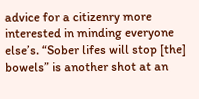advice for a citizenry more interested in minding everyone else’s. “Sober lifes will stop [the] bowels” is another shot at an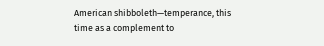American shibboleth—temperance, this time as a complement to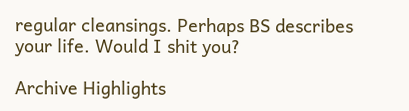regular cleansings. Perhaps BS describes your life. Would I shit you?

Archive Highlights